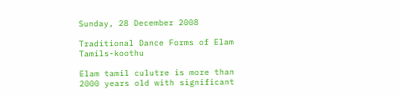Sunday, 28 December 2008

Traditional Dance Forms of Elam Tamils-koothu

Elam tamil culutre is more than 2000 years old with significant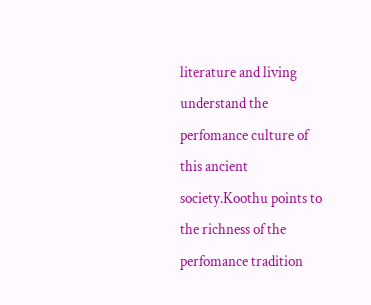literature and living understand the perfomance culture of this ancient society.Koothu points to the richness of the perfomance tradition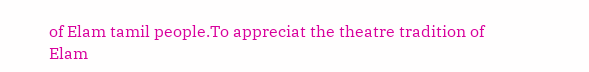of Elam tamil people.To appreciat the theatre tradition of Elam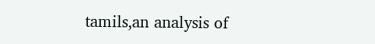tamils,an analysis of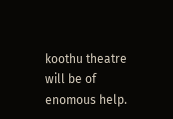koothu theatre will be of enomous help.